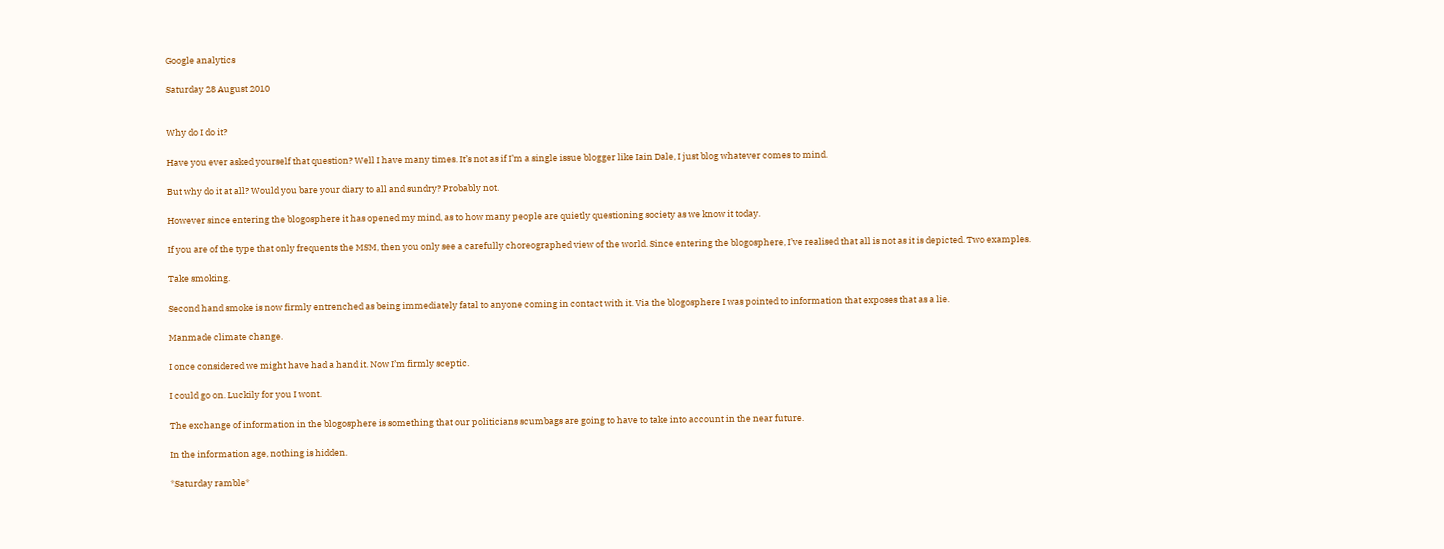Google analytics

Saturday 28 August 2010


Why do I do it?

Have you ever asked yourself that question? Well I have many times. It’s not as if I’m a single issue blogger like Iain Dale, I just blog whatever comes to mind.

But why do it at all? Would you bare your diary to all and sundry? Probably not.

However since entering the blogosphere it has opened my mind, as to how many people are quietly questioning society as we know it today.

If you are of the type that only frequents the MSM, then you only see a carefully choreographed view of the world. Since entering the blogosphere, I’ve realised that all is not as it is depicted. Two examples.

Take smoking.

Second hand smoke is now firmly entrenched as being immediately fatal to anyone coming in contact with it. Via the blogosphere I was pointed to information that exposes that as a lie.

Manmade climate change.

I once considered we might have had a hand it. Now I’m firmly sceptic.

I could go on. Luckily for you I wont.

The exchange of information in the blogosphere is something that our politicians scumbags are going to have to take into account in the near future.

In the information age, nothing is hidden.

*Saturday ramble*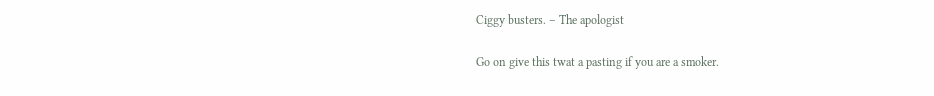Ciggy busters. – The apologist

Go on give this twat a pasting if you are a smoker.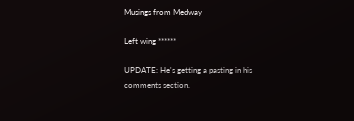Musings from Medway

Left wing ******

UPDATE: He's getting a pasting in his comments section.